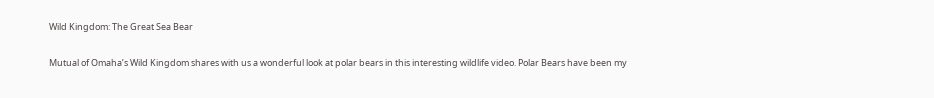Wild Kingdom: The Great Sea Bear

Mutual of Omaha’s Wild Kingdom shares with us a wonderful look at polar bears in this interesting wildlife video. Polar Bears have been my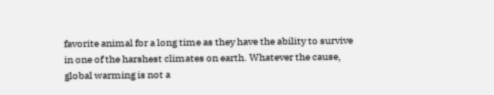favorite animal for a long time as they have the ability to survive in one of the harshest climates on earth. Whatever the cause, global warming is not a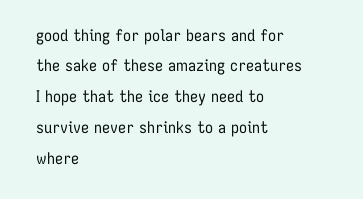good thing for polar bears and for the sake of these amazing creatures I hope that the ice they need to survive never shrinks to a point where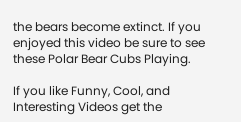the bears become extinct. If you enjoyed this video be sure to see these Polar Bear Cubs Playing.

If you like Funny, Cool, and Interesting Videos get the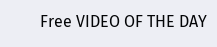Free VIDEO OF THE DAY